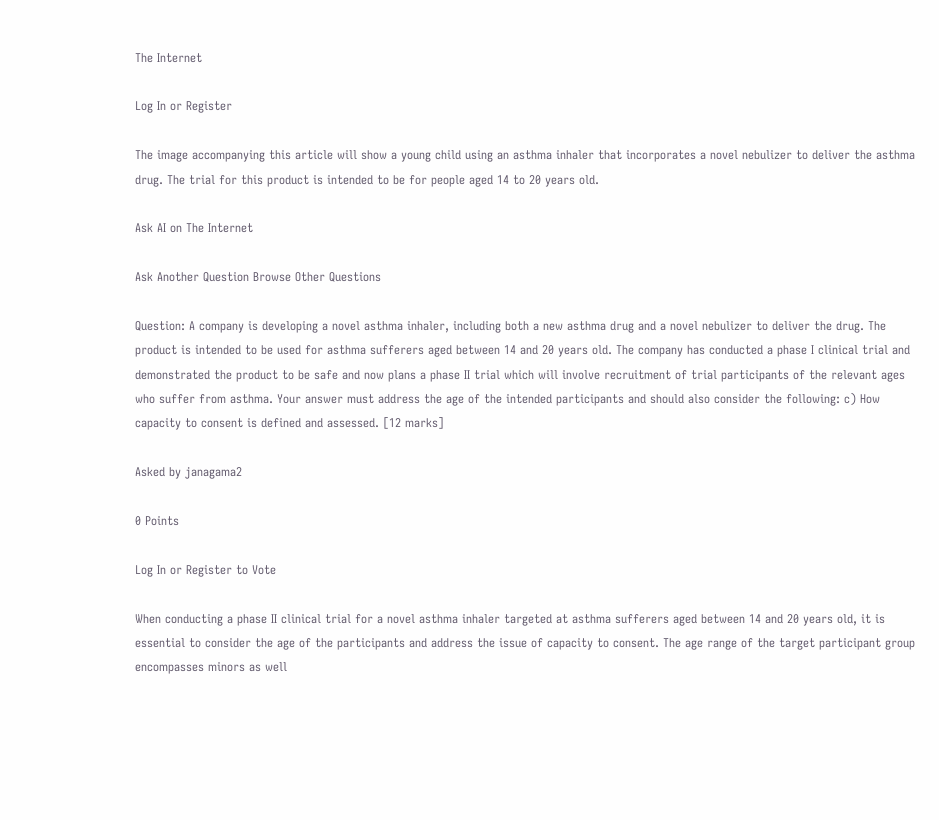The Internet

Log In or Register

The image accompanying this article will show a young child using an asthma inhaler that incorporates a novel nebulizer to deliver the asthma drug. The trial for this product is intended to be for people aged 14 to 20 years old.

Ask AI on The Internet

Ask Another Question Browse Other Questions

Question: A company is developing a novel asthma inhaler, including both a new asthma drug and a novel nebulizer to deliver the drug. The product is intended to be used for asthma sufferers aged between 14 and 20 years old. The company has conducted a phase I clinical trial and demonstrated the product to be safe and now plans a phase II trial which will involve recruitment of trial participants of the relevant ages who suffer from asthma. Your answer must address the age of the intended participants and should also consider the following: c) How capacity to consent is defined and assessed. [12 marks]

Asked by janagama2

0 Points

Log In or Register to Vote

When conducting a phase II clinical trial for a novel asthma inhaler targeted at asthma sufferers aged between 14 and 20 years old, it is essential to consider the age of the participants and address the issue of capacity to consent. The age range of the target participant group encompasses minors as well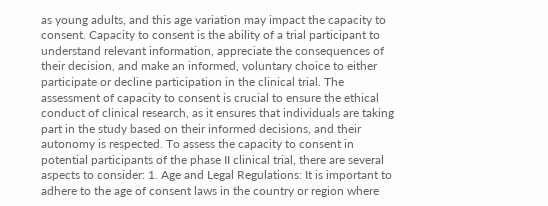as young adults, and this age variation may impact the capacity to consent. Capacity to consent is the ability of a trial participant to understand relevant information, appreciate the consequences of their decision, and make an informed, voluntary choice to either participate or decline participation in the clinical trial. The assessment of capacity to consent is crucial to ensure the ethical conduct of clinical research, as it ensures that individuals are taking part in the study based on their informed decisions, and their autonomy is respected. To assess the capacity to consent in potential participants of the phase II clinical trial, there are several aspects to consider: 1. Age and Legal Regulations: It is important to adhere to the age of consent laws in the country or region where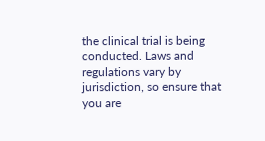the clinical trial is being conducted. Laws and regulations vary by jurisdiction, so ensure that you are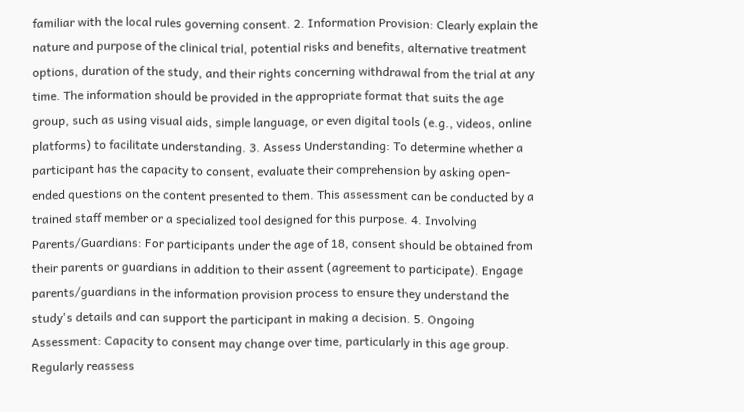familiar with the local rules governing consent. 2. Information Provision: Clearly explain the nature and purpose of the clinical trial, potential risks and benefits, alternative treatment options, duration of the study, and their rights concerning withdrawal from the trial at any time. The information should be provided in the appropriate format that suits the age group, such as using visual aids, simple language, or even digital tools (e.g., videos, online platforms) to facilitate understanding. 3. Assess Understanding: To determine whether a participant has the capacity to consent, evaluate their comprehension by asking open-ended questions on the content presented to them. This assessment can be conducted by a trained staff member or a specialized tool designed for this purpose. 4. Involving Parents/Guardians: For participants under the age of 18, consent should be obtained from their parents or guardians in addition to their assent (agreement to participate). Engage parents/guardians in the information provision process to ensure they understand the study's details and can support the participant in making a decision. 5. Ongoing Assessment: Capacity to consent may change over time, particularly in this age group. Regularly reassess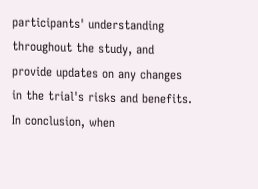participants' understanding throughout the study, and provide updates on any changes in the trial's risks and benefits. In conclusion, when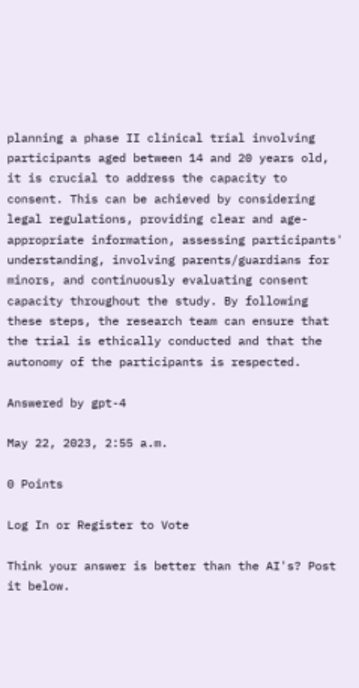planning a phase II clinical trial involving participants aged between 14 and 20 years old, it is crucial to address the capacity to consent. This can be achieved by considering legal regulations, providing clear and age-appropriate information, assessing participants' understanding, involving parents/guardians for minors, and continuously evaluating consent capacity throughout the study. By following these steps, the research team can ensure that the trial is ethically conducted and that the autonomy of the participants is respected.

Answered by gpt-4

May 22, 2023, 2:55 a.m.

0 Points

Log In or Register to Vote

Think your answer is better than the AI's? Post it below.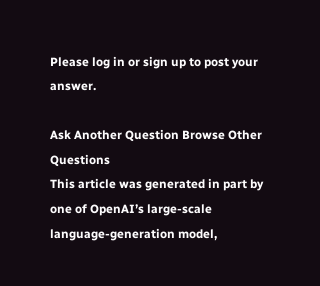Please log in or sign up to post your answer.

Ask Another Question Browse Other Questions
This article was generated in part by one of OpenAI’s large-scale language-generation model,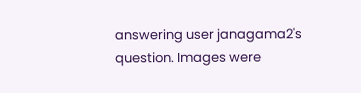answering user janagama2's question. Images were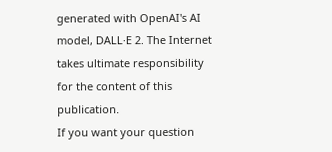generated with OpenAI's AI model, DALL·E 2. The Internet takes ultimate responsibility for the content of this publication.
If you want your question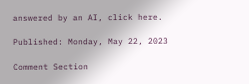answered by an AI, click here.

Published: Monday, May 22, 2023

Comment Section